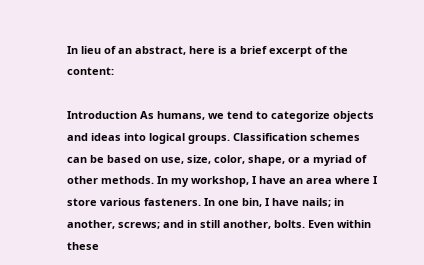In lieu of an abstract, here is a brief excerpt of the content:

Introduction As humans, we tend to categorize objects and ideas into logical groups. Classification schemes can be based on use, size, color, shape, or a myriad of other methods. In my workshop, I have an area where I store various fasteners. In one bin, I have nails; in another, screws; and in still another, bolts. Even within these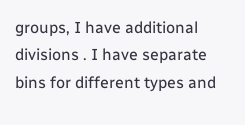groups, I have additional divisions . I have separate bins for different types and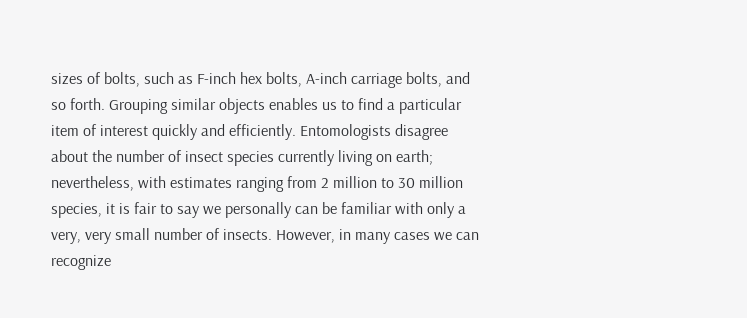sizes of bolts, such as F-inch hex bolts, A-inch carriage bolts, and so forth. Grouping similar objects enables us to find a particular item of interest quickly and efficiently. Entomologists disagree about the number of insect species currently living on earth; nevertheless, with estimates ranging from 2 million to 30 million species, it is fair to say we personally can be familiar with only a very, very small number of insects. However, in many cases we can recognize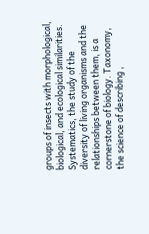groups of insects with morphological, biological, and ecological similarities. Systematics, the study of the diversity of living organisms and the relationships between them, is a cornerstone of biology. Taxonomy, the science of describing ,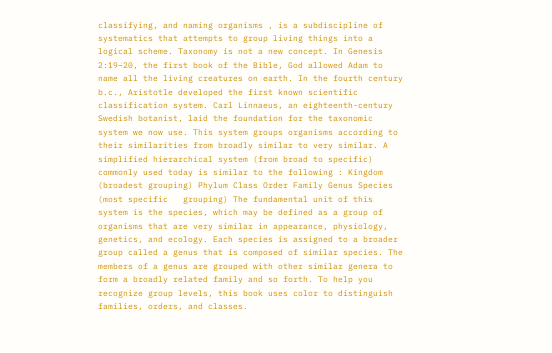classifying, and naming organisms , is a subdiscipline of systematics that attempts to group living things into a logical scheme. Taxonomy is not a new concept. In Genesis 2:19–20, the first book of the Bible, God allowed Adam to name all the living creatures on earth. In the fourth century b.c., Aristotle developed the first known scientific classification system. Carl Linnaeus, an eighteenth-century Swedish botanist, laid the foundation for the taxonomic system we now use. This system groups organisms according to their similarities from broadly similar to very similar. A simplified hierarchical system (from broad to specific) commonly used today is similar to the following : Kingdom (broadest grouping) Phylum Class Order Family Genus Species (most specific   grouping) The fundamental unit of this system is the species, which may be defined as a group of organisms that are very similar in appearance, physiology, genetics, and ecology. Each species is assigned to a broader group called a genus that is composed of similar species. The members of a genus are grouped with other similar genera to form a broadly related family and so forth. To help you recognize group levels, this book uses color to distinguish families, orders, and classes.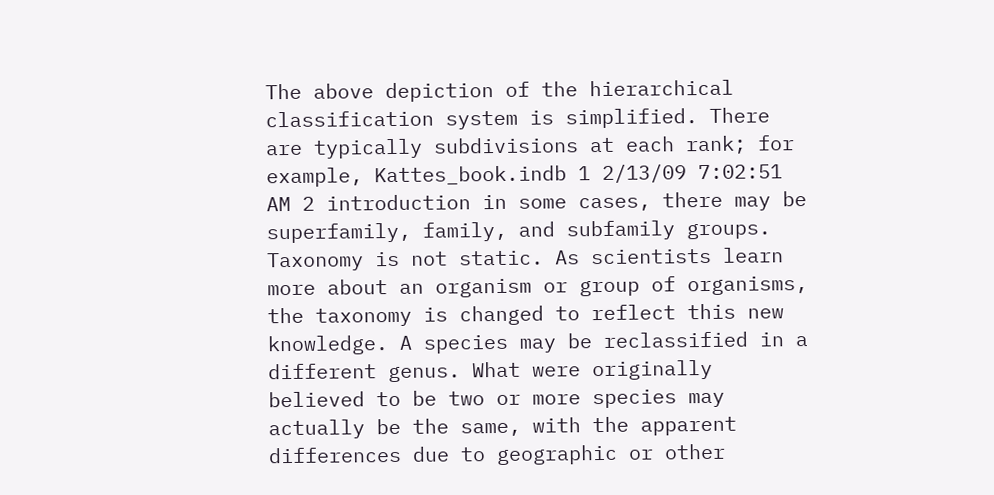The above depiction of the hierarchical classification system is simplified. There are typically subdivisions at each rank; for example, Kattes_book.indb 1 2/13/09 7:02:51 AM 2 introduction in some cases, there may be superfamily, family, and subfamily groups. Taxonomy is not static. As scientists learn more about an organism or group of organisms, the taxonomy is changed to reflect this new knowledge. A species may be reclassified in a different genus. What were originally believed to be two or more species may actually be the same, with the apparent differences due to geographic or other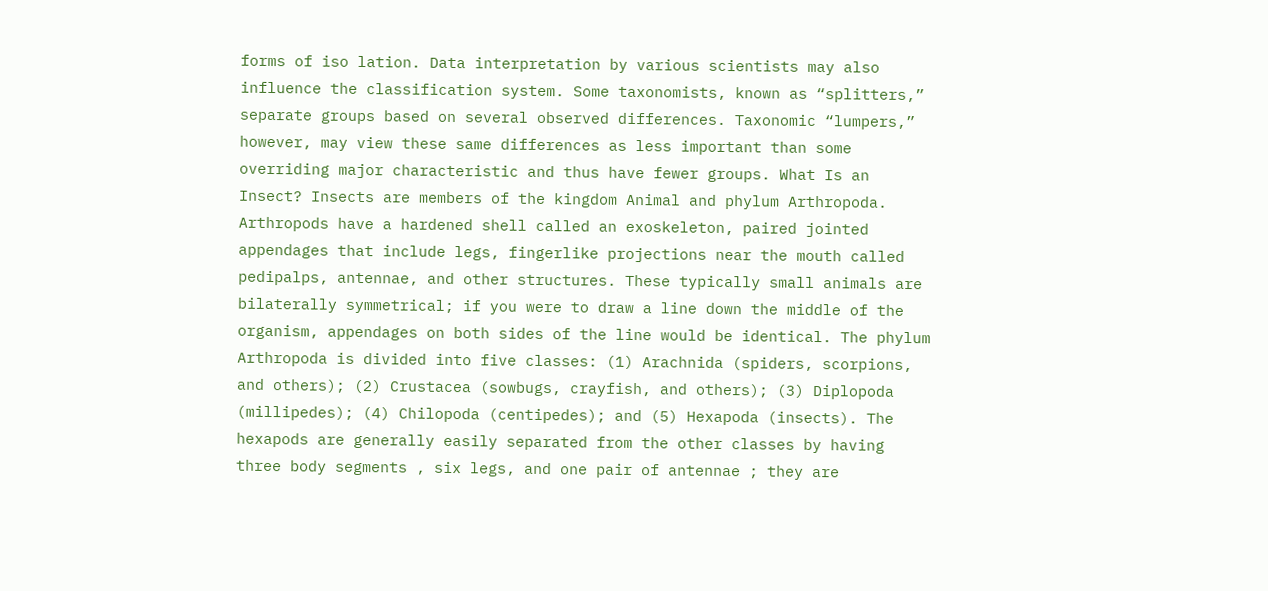forms of iso lation. Data interpretation by various scientists may also influence the classification system. Some taxonomists, known as “splitters,” separate groups based on several observed differences. Taxonomic “lumpers,” however, may view these same differences as less important than some overriding major characteristic and thus have fewer groups. What Is an Insect? Insects are members of the kingdom Animal and phylum Arthropoda. Arthropods have a hardened shell called an exoskeleton, paired jointed appendages that include legs, fingerlike projections near the mouth called pedipalps, antennae, and other structures. These typically small animals are bilaterally symmetrical; if you were to draw a line down the middle of the organism, appendages on both sides of the line would be identical. The phylum Arthropoda is divided into five classes: (1) Arachnida (spiders, scorpions, and others); (2) Crustacea (sowbugs, crayfish, and others); (3) Diplopoda (millipedes); (4) Chilopoda (centipedes); and (5) Hexapoda (insects). The hexapods are generally easily separated from the other classes by having three body segments , six legs, and one pair of antennae ; they are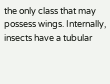the only class that may possess wings. Internally, insects have a tubular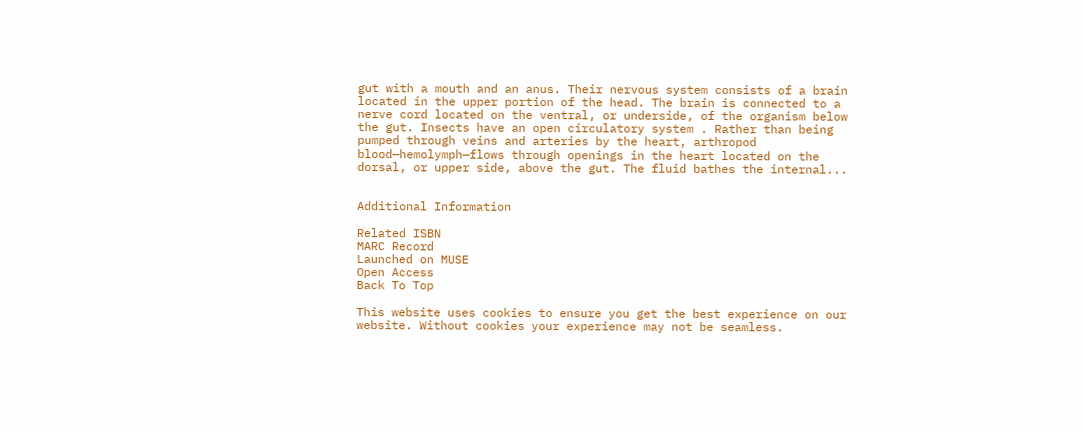gut with a mouth and an anus. Their nervous system consists of a brain located in the upper portion of the head. The brain is connected to a nerve cord located on the ventral, or underside, of the organism below the gut. Insects have an open circulatory system . Rather than being pumped through veins and arteries by the heart, arthropod blood—hemolymph—flows through openings in the heart located on the dorsal, or upper side, above the gut. The fluid bathes the internal...


Additional Information

Related ISBN
MARC Record
Launched on MUSE
Open Access
Back To Top

This website uses cookies to ensure you get the best experience on our website. Without cookies your experience may not be seamless.